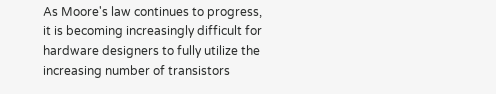As Moore's law continues to progress, it is becoming increasingly difficult for hardware designers to fully utilize the increasing number of transistors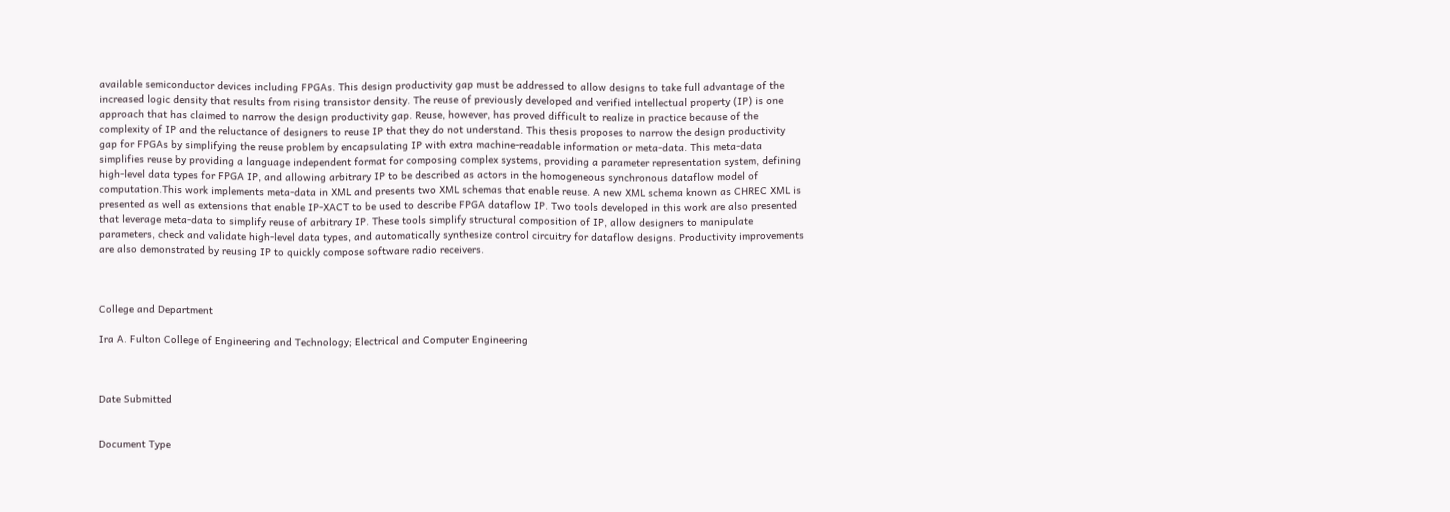available semiconductor devices including FPGAs. This design productivity gap must be addressed to allow designs to take full advantage of the increased logic density that results from rising transistor density. The reuse of previously developed and verified intellectual property (IP) is one approach that has claimed to narrow the design productivity gap. Reuse, however, has proved difficult to realize in practice because of the complexity of IP and the reluctance of designers to reuse IP that they do not understand. This thesis proposes to narrow the design productivity gap for FPGAs by simplifying the reuse problem by encapsulating IP with extra machine-readable information or meta-data. This meta-data simplifies reuse by providing a language independent format for composing complex systems, providing a parameter representation system, defining high-level data types for FPGA IP, and allowing arbitrary IP to be described as actors in the homogeneous synchronous dataflow model of computation.This work implements meta-data in XML and presents two XML schemas that enable reuse. A new XML schema known as CHREC XML is presented as well as extensions that enable IP-XACT to be used to describe FPGA dataflow IP. Two tools developed in this work are also presented that leverage meta-data to simplify reuse of arbitrary IP. These tools simplify structural composition of IP, allow designers to manipulate parameters, check and validate high-level data types, and automatically synthesize control circuitry for dataflow designs. Productivity improvements are also demonstrated by reusing IP to quickly compose software radio receivers.



College and Department

Ira A. Fulton College of Engineering and Technology; Electrical and Computer Engineering



Date Submitted


Document Type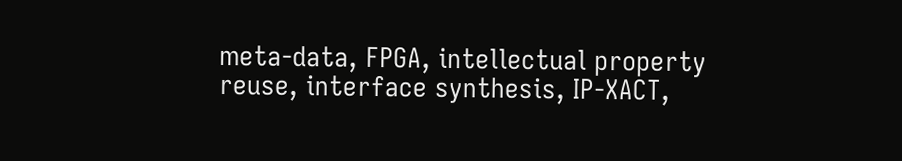meta-data, FPGA, intellectual property reuse, interface synthesis, IP-XACT,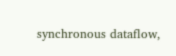synchronous dataflow,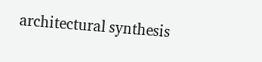architectural synthesis